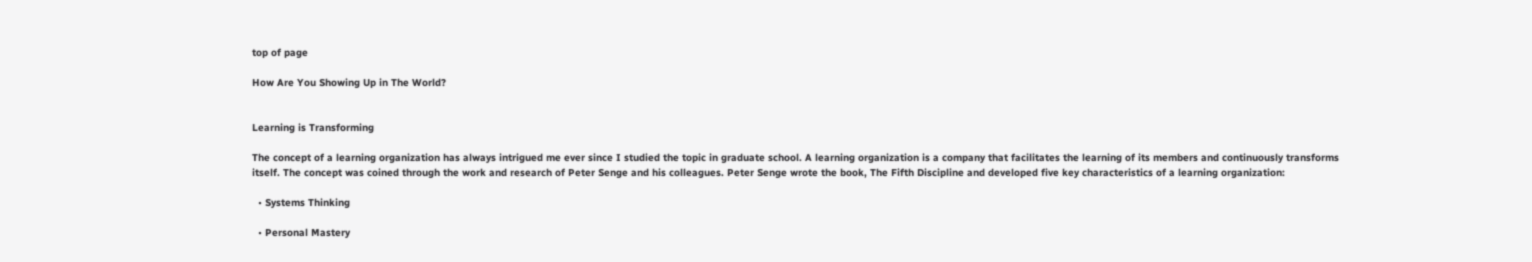top of page

How Are You Showing Up in The World?


Learning is Transforming

The concept of a learning organization has always intrigued me ever since I studied the topic in graduate school. A learning organization is a company that facilitates the learning of its members and continuously transforms itself. The concept was coined through the work and research of Peter Senge and his colleagues. Peter Senge wrote the book, The Fifth Discipline and developed five key characteristics of a learning organization:

  • Systems Thinking

  • Personal Mastery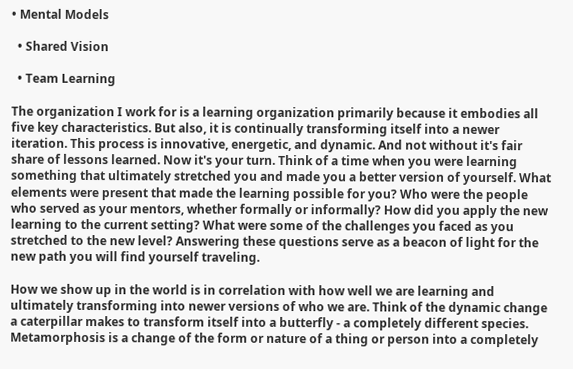• Mental Models

  • Shared Vision

  • Team Learning

The organization I work for is a learning organization primarily because it embodies all five key characteristics. But also, it is continually transforming itself into a newer iteration. This process is innovative, energetic, and dynamic. And not without it's fair share of lessons learned. Now it's your turn. Think of a time when you were learning something that ultimately stretched you and made you a better version of yourself. What elements were present that made the learning possible for you? Who were the people who served as your mentors, whether formally or informally? How did you apply the new learning to the current setting? What were some of the challenges you faced as you stretched to the new level? Answering these questions serve as a beacon of light for the new path you will find yourself traveling.

How we show up in the world is in correlation with how well we are learning and ultimately transforming into newer versions of who we are. Think of the dynamic change a caterpillar makes to transform itself into a butterfly - a completely different species. Metamorphosis is a change of the form or nature of a thing or person into a completely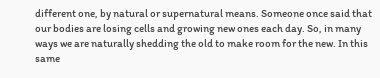different one, by natural or supernatural means. Someone once said that our bodies are losing cells and growing new ones each day. So, in many ways we are naturally shedding the old to make room for the new. In this same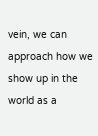vein, we can approach how we show up in the world as a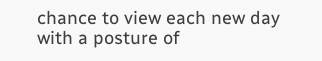chance to view each new day with a posture of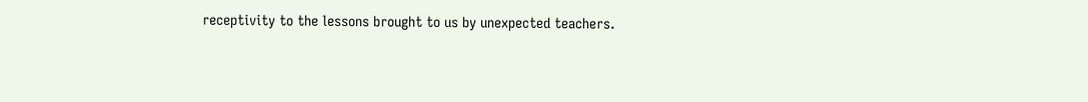receptivity to the lessons brought to us by unexpected teachers.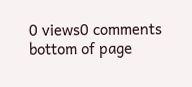0 views0 comments
bottom of page